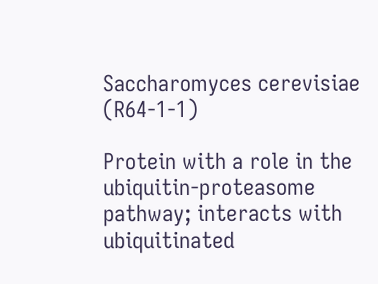Saccharomyces cerevisiae (R64-1-1)

Protein with a role in the ubiquitin-proteasome pathway; interacts with ubiquitinated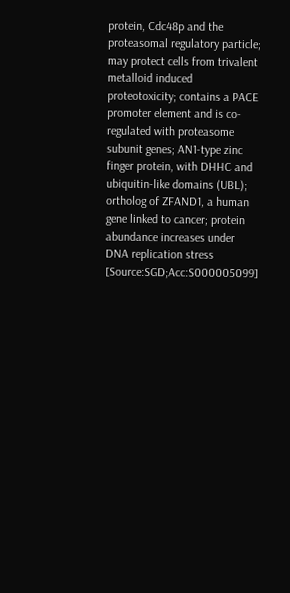protein, Cdc48p and the proteasomal regulatory particle; may protect cells from trivalent metalloid induced proteotoxicity; contains a PACE promoter element and is co-regulated with proteasome subunit genes; AN1-type zinc finger protein, with DHHC and ubiquitin-like domains (UBL); ortholog of ZFAND1, a human gene linked to cancer; protein abundance increases under DNA replication stress [Source:SGD;Acc:S000005099]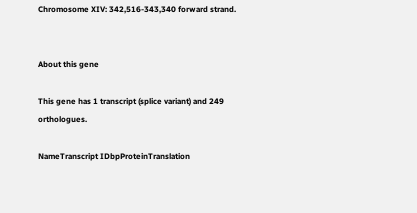Chromosome XIV: 342,516-343,340 forward strand.


About this gene

This gene has 1 transcript (splice variant) and 249 orthologues.

NameTranscript IDbpProteinTranslation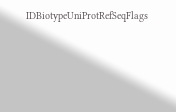IDBiotypeUniProtRefSeqFlags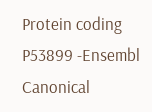Protein coding
P53899 -Ensembl Canonical